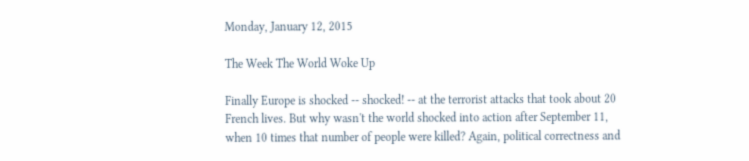Monday, January 12, 2015

The Week The World Woke Up

Finally Europe is shocked -- shocked! -- at the terrorist attacks that took about 20 French lives. But why wasn't the world shocked into action after September 11, when 10 times that number of people were killed? Again, political correctness and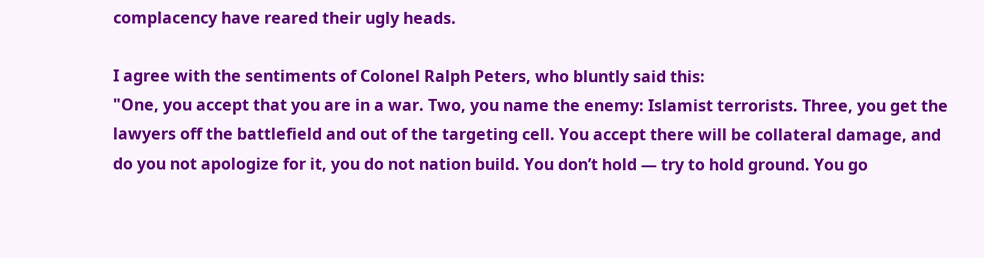complacency have reared their ugly heads.

I agree with the sentiments of Colonel Ralph Peters, who bluntly said this:
"One, you accept that you are in a war. Two, you name the enemy: Islamist terrorists. Three, you get the lawyers off the battlefield and out of the targeting cell. You accept there will be collateral damage, and do you not apologize for it, you do not nation build. You don’t hold — try to hold ground. You go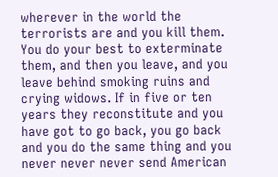wherever in the world the terrorists are and you kill them. You do your best to exterminate them, and then you leave, and you leave behind smoking ruins and crying widows. If in five or ten years they reconstitute and you have got to go back, you go back and you do the same thing and you never never never send American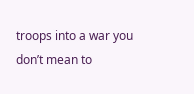troops into a war you don’t mean to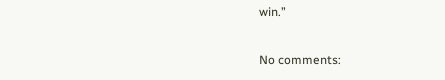win.”

No comments: